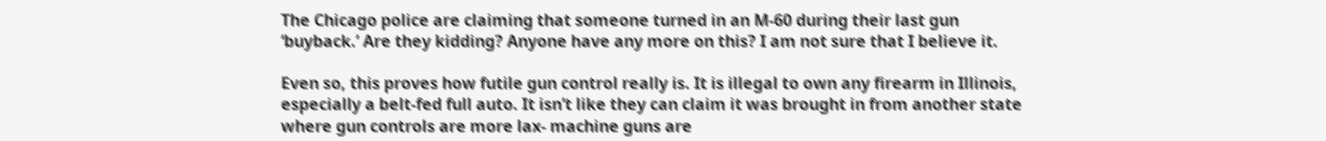The Chicago police are claiming that someone turned in an M-60 during their last gun ‘buyback.’ Are they kidding? Anyone have any more on this? I am not sure that I believe it.

Even so, this proves how futile gun control really is. It is illegal to own any firearm in Illinois, especially a belt-fed full auto. It isn’t like they can claim it was brought in from another state where gun controls are more lax- machine guns are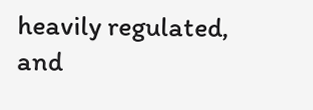heavily regulated, and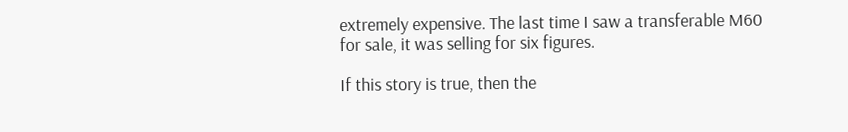extremely expensive. The last time I saw a transferable M60 for sale, it was selling for six figures.

If this story is true, then the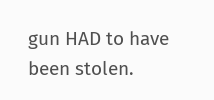gun HAD to have been stolen.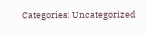Categories: Uncategorized